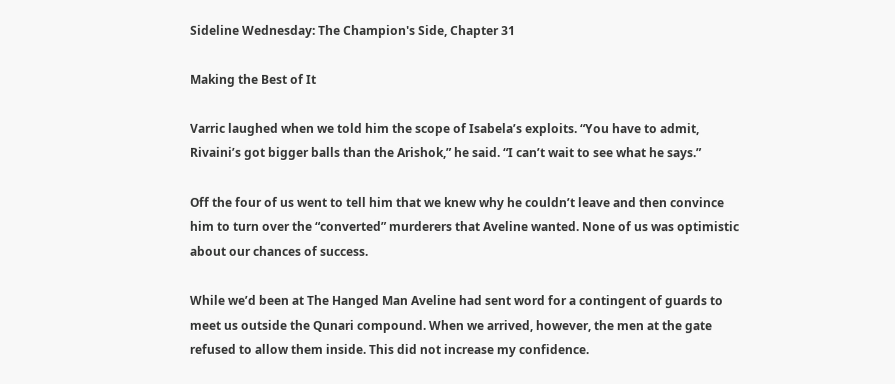Sideline Wednesday: The Champion's Side, Chapter 31

Making the Best of It

Varric laughed when we told him the scope of Isabela’s exploits. “You have to admit, Rivaini’s got bigger balls than the Arishok,” he said. “I can’t wait to see what he says.”

Off the four of us went to tell him that we knew why he couldn’t leave and then convince him to turn over the “converted” murderers that Aveline wanted. None of us was optimistic about our chances of success.

While we’d been at The Hanged Man Aveline had sent word for a contingent of guards to meet us outside the Qunari compound. When we arrived, however, the men at the gate refused to allow them inside. This did not increase my confidence.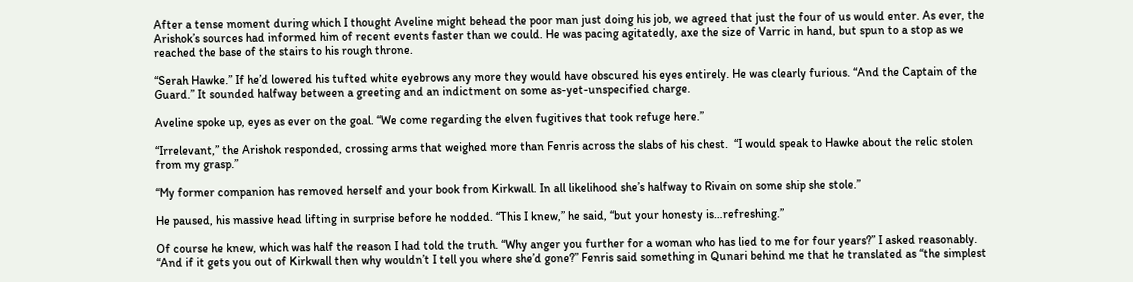After a tense moment during which I thought Aveline might behead the poor man just doing his job, we agreed that just the four of us would enter. As ever, the Arishok’s sources had informed him of recent events faster than we could. He was pacing agitatedly, axe the size of Varric in hand, but spun to a stop as we reached the base of the stairs to his rough throne.

“Serah Hawke.” If he’d lowered his tufted white eyebrows any more they would have obscured his eyes entirely. He was clearly furious. “And the Captain of the Guard.” It sounded halfway between a greeting and an indictment on some as-yet-unspecified charge.

Aveline spoke up, eyes as ever on the goal. “We come regarding the elven fugitives that took refuge here.”

“Irrelevant,” the Arishok responded, crossing arms that weighed more than Fenris across the slabs of his chest.  “I would speak to Hawke about the relic stolen from my grasp.”

“My former companion has removed herself and your book from Kirkwall. In all likelihood she’s halfway to Rivain on some ship she stole.”

He paused, his massive head lifting in surprise before he nodded. “This I knew,” he said, “but your honesty is…refreshing.”

Of course he knew, which was half the reason I had told the truth. “Why anger you further for a woman who has lied to me for four years?” I asked reasonably. “And if it gets you out of Kirkwall then why wouldn’t I tell you where she’d gone?” Fenris said something in Qunari behind me that he translated as “the simplest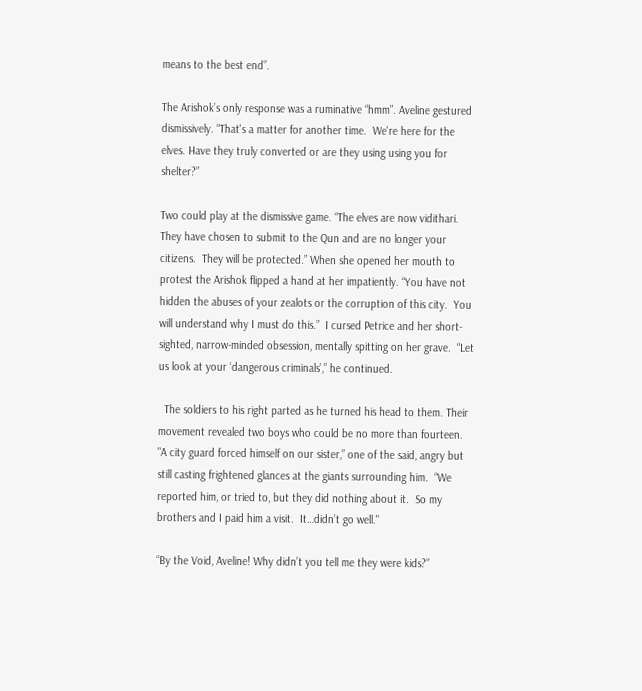means to the best end”.

The Arishok’s only response was a ruminative “hmm”. Aveline gestured dismissively. “That's a matter for another time.  We're here for the elves. Have they truly converted or are they using using you for shelter?”

Two could play at the dismissive game. “The elves are now vidithari.  They have chosen to submit to the Qun and are no longer your citizens.  They will be protected.” When she opened her mouth to protest the Arishok flipped a hand at her impatiently. “You have not hidden the abuses of your zealots or the corruption of this city.  You will understand why I must do this.”  I cursed Petrice and her short-sighted, narrow-minded obsession, mentally spitting on her grave.  “Let us look at your ‘dangerous criminals’,” he continued.

  The soldiers to his right parted as he turned his head to them. Their movement revealed two boys who could be no more than fourteen.  "A city guard forced himself on our sister,” one of the said, angry but still casting frightened glances at the giants surrounding him.  “We reported him, or tried to, but they did nothing about it.  So my brothers and I paid him a visit.  It…didn’t go well."

“By the Void, Aveline! Why didn’t you tell me they were kids?”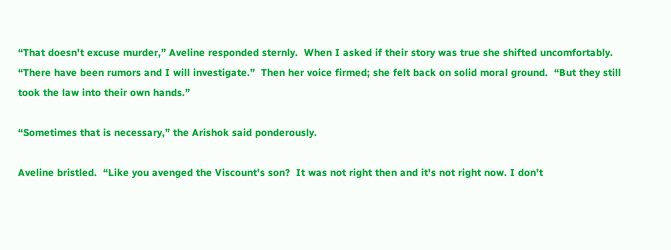“That doesn't excuse murder,” Aveline responded sternly.  When I asked if their story was true she shifted uncomfortably.  “There have been rumors and I will investigate.”  Then her voice firmed; she felt back on solid moral ground.  “But they still took the law into their own hands.”

“Sometimes that is necessary,” the Arishok said ponderously.

Aveline bristled.  “Like you avenged the Viscount's son?  It was not right then and it's not right now. I don’t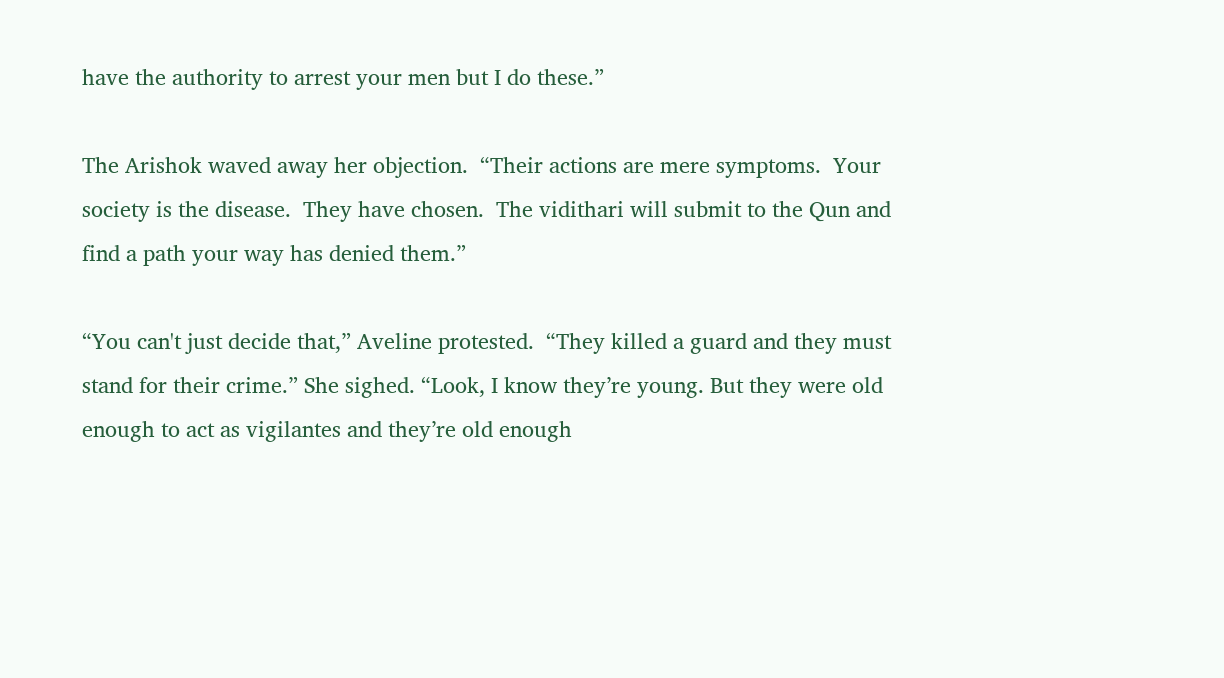have the authority to arrest your men but I do these.”

The Arishok waved away her objection.  “Their actions are mere symptoms.  Your society is the disease.  They have chosen.  The vidithari will submit to the Qun and find a path your way has denied them.”

“You can't just decide that,” Aveline protested.  “They killed a guard and they must stand for their crime.” She sighed. “Look, I know they’re young. But they were old enough to act as vigilantes and they’re old enough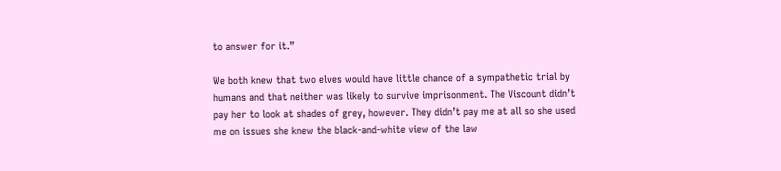to answer for it.”

We both knew that two elves would have little chance of a sympathetic trial by humans and that neither was likely to survive imprisonment. The Viscount didn’t pay her to look at shades of grey, however. They didn’t pay me at all so she used me on issues she knew the black-and-white view of the law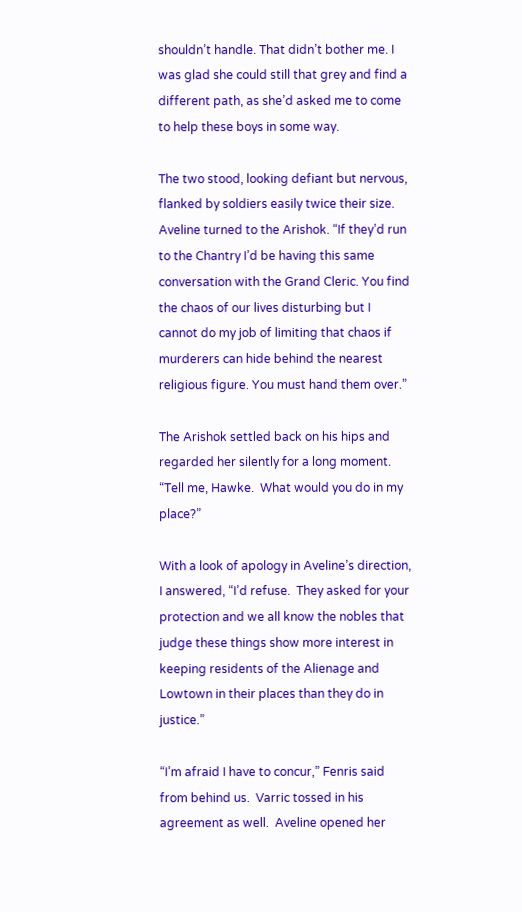shouldn’t handle. That didn’t bother me. I was glad she could still that grey and find a different path, as she’d asked me to come to help these boys in some way.

The two stood, looking defiant but nervous, flanked by soldiers easily twice their size. Aveline turned to the Arishok. “If they’d run to the Chantry I’d be having this same conversation with the Grand Cleric. You find the chaos of our lives disturbing but I cannot do my job of limiting that chaos if murderers can hide behind the nearest religious figure. You must hand them over.”

The Arishok settled back on his hips and regarded her silently for a long moment.  “Tell me, Hawke.  What would you do in my place?”

With a look of apology in Aveline’s direction, I answered, “I’d refuse.  They asked for your protection and we all know the nobles that judge these things show more interest in keeping residents of the Alienage and Lowtown in their places than they do in justice.”

“I’m afraid I have to concur,” Fenris said from behind us.  Varric tossed in his agreement as well.  Aveline opened her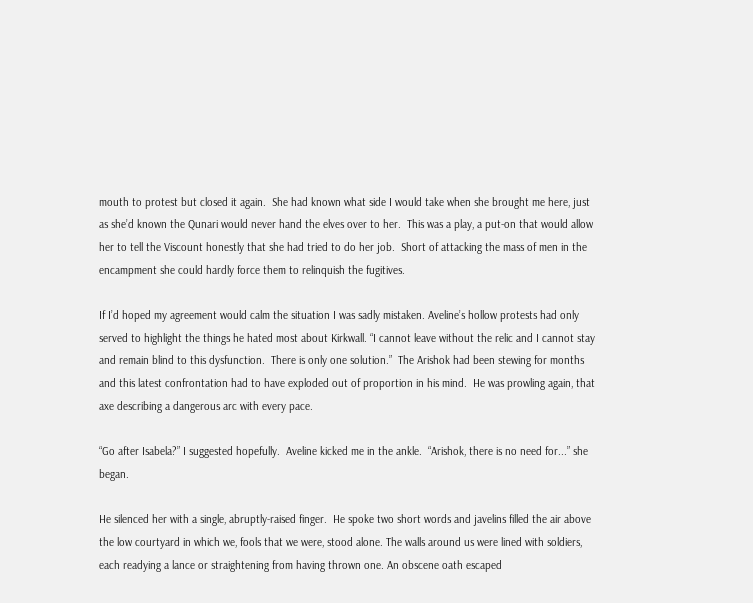mouth to protest but closed it again.  She had known what side I would take when she brought me here, just as she’d known the Qunari would never hand the elves over to her.  This was a play, a put-on that would allow her to tell the Viscount honestly that she had tried to do her job.  Short of attacking the mass of men in the encampment she could hardly force them to relinquish the fugitives.

If I’d hoped my agreement would calm the situation I was sadly mistaken. Aveline’s hollow protests had only served to highlight the things he hated most about Kirkwall. “I cannot leave without the relic and I cannot stay and remain blind to this dysfunction.  There is only one solution.”  The Arishok had been stewing for months and this latest confrontation had to have exploded out of proportion in his mind.  He was prowling again, that axe describing a dangerous arc with every pace.

“Go after Isabela?” I suggested hopefully.  Aveline kicked me in the ankle.  “Arishok, there is no need for...” she began.

He silenced her with a single, abruptly-raised finger.  He spoke two short words and javelins filled the air above the low courtyard in which we, fools that we were, stood alone. The walls around us were lined with soldiers, each readying a lance or straightening from having thrown one. An obscene oath escaped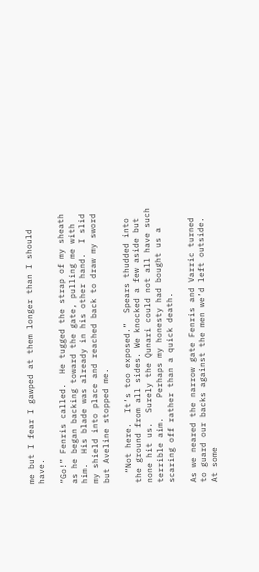me but I fear I gawped at them longer than I should have.

“Go!” Fenris called.  He tugged the strap of my sheath as he began backing toward the gate, pulling me with him.  His blade was already in his other hand.  I slid my shield into place and reached back to draw my sword but Aveline stopped me.

  “Not here.  It’s too exposed.”  Spears thudded into the ground from all sides. We knocked a few aside but none hit us.  Surely the Qunari could not all have such terrible aim.    Perhaps my honesty had bought us a scaring off rather than a quick death.

As we neared the narrow gate Fenris and Varric turned to guard our backs against the men we’d left outside. At some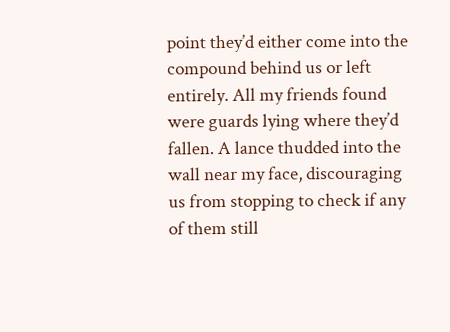point they’d either come into the compound behind us or left entirely. All my friends found were guards lying where they’d fallen. A lance thudded into the wall near my face, discouraging us from stopping to check if any of them still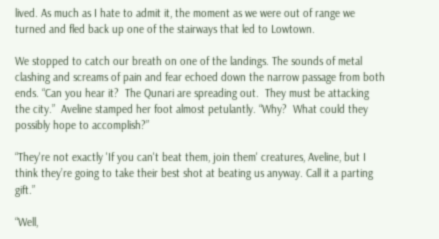lived. As much as I hate to admit it, the moment as we were out of range we turned and fled back up one of the stairways that led to Lowtown.

We stopped to catch our breath on one of the landings. The sounds of metal clashing and screams of pain and fear echoed down the narrow passage from both ends. “Can you hear it?  The Qunari are spreading out.  They must be attacking the city.”  Aveline stamped her foot almost petulantly. “Why?  What could they possibly hope to accomplish?”

“They're not exactly 'If you can't beat them, join them' creatures, Aveline, but I think they’re going to take their best shot at beating us anyway. Call it a parting gift.”

“Well,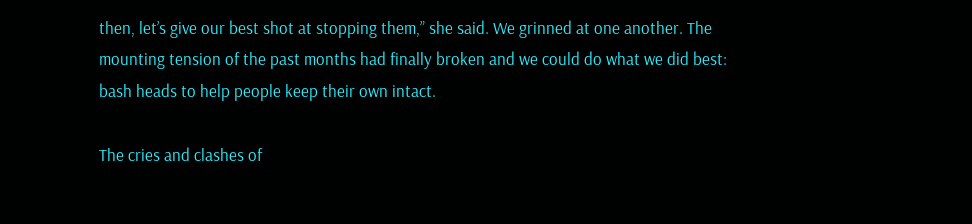then, let’s give our best shot at stopping them,” she said. We grinned at one another. The mounting tension of the past months had finally broken and we could do what we did best: bash heads to help people keep their own intact.

The cries and clashes of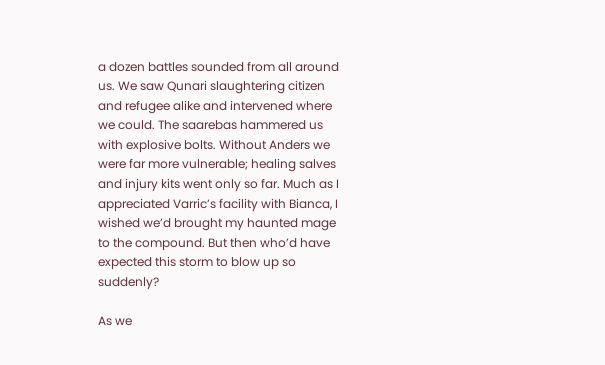a dozen battles sounded from all around us. We saw Qunari slaughtering citizen and refugee alike and intervened where we could. The saarebas hammered us with explosive bolts. Without Anders we were far more vulnerable; healing salves and injury kits went only so far. Much as I appreciated Varric’s facility with Bianca, I wished we’d brought my haunted mage to the compound. But then who’d have expected this storm to blow up so suddenly?

As we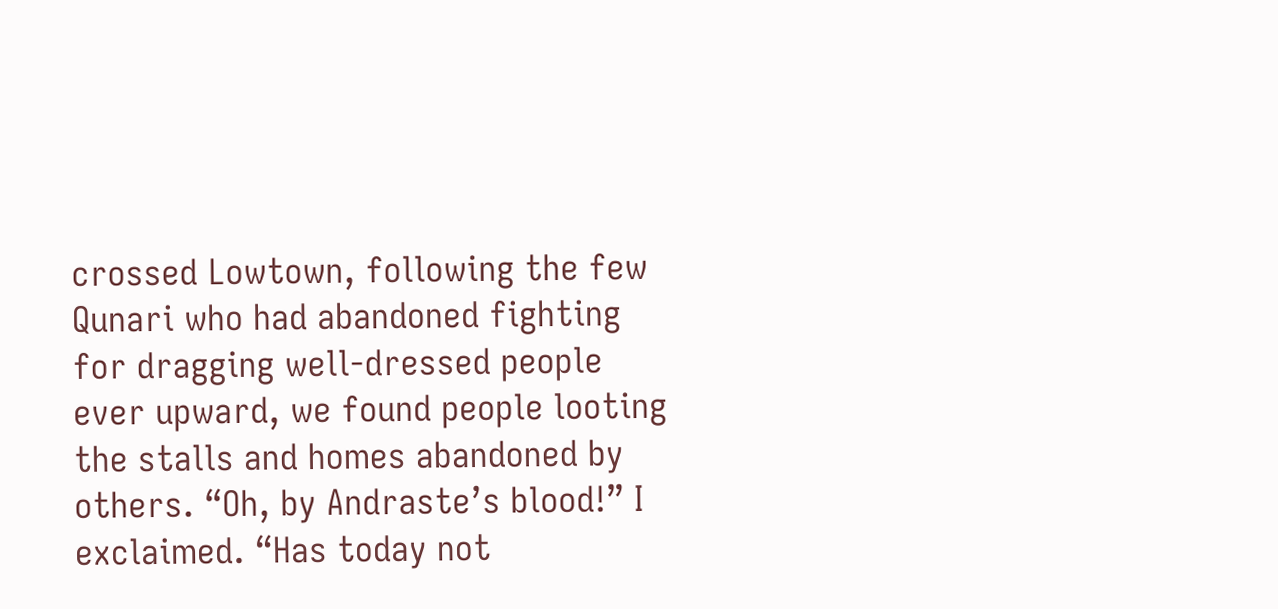crossed Lowtown, following the few Qunari who had abandoned fighting for dragging well-dressed people ever upward, we found people looting the stalls and homes abandoned by others. “Oh, by Andraste’s blood!” I exclaimed. “Has today not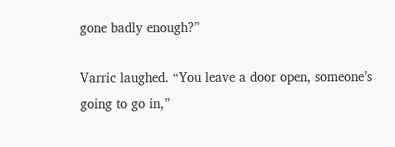gone badly enough?”

Varric laughed. “You leave a door open, someone’s going to go in,”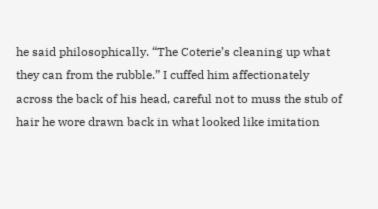he said philosophically. “The Coterie’s cleaning up what they can from the rubble.” I cuffed him affectionately across the back of his head, careful not to muss the stub of hair he wore drawn back in what looked like imitation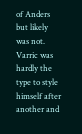of Anders but likely was not. Varric was hardly the type to style himself after another and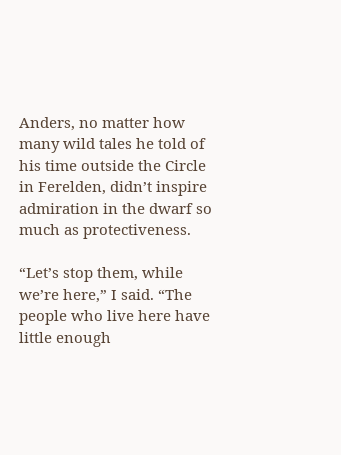Anders, no matter how many wild tales he told of his time outside the Circle in Ferelden, didn’t inspire admiration in the dwarf so much as protectiveness.

“Let’s stop them, while we’re here,” I said. “The people who live here have little enough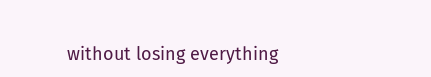without losing everything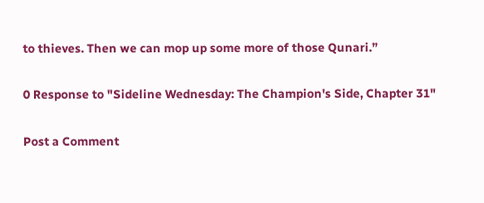to thieves. Then we can mop up some more of those Qunari.”

0 Response to "Sideline Wednesday: The Champion's Side, Chapter 31"

Post a Comment